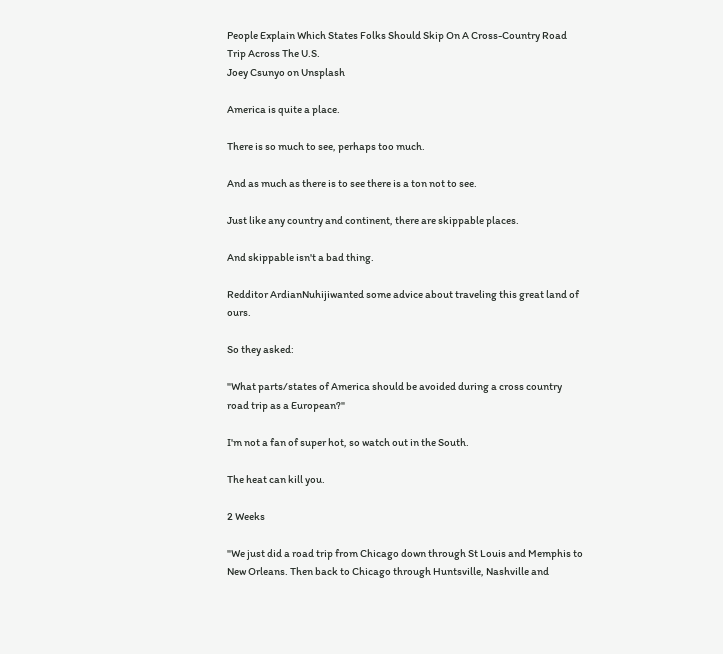People Explain Which States Folks Should Skip On A Cross-Country Road Trip Across The U.S.
Joey Csunyo on Unsplash

America is quite a place.

There is so much to see, perhaps too much.

And as much as there is to see there is a ton not to see.

Just like any country and continent, there are skippable places.

And skippable isn't a bad thing.

Redditor ArdianNuhijiwanted some advice about traveling this great land of ours.

So they asked:

"What parts/states of America should be avoided during a cross country road trip as a European?"

I'm not a fan of super hot, so watch out in the South.

The heat can kill you.

2 Weeks

"We just did a road trip from Chicago down through St Louis and Memphis to New Orleans. Then back to Chicago through Huntsville, Nashville and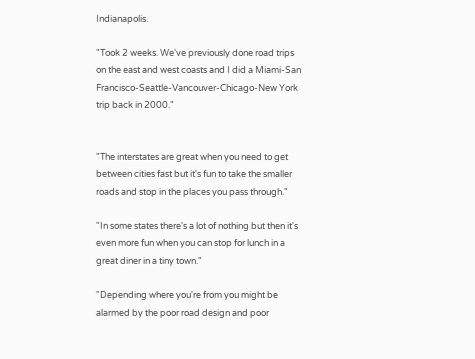Indianapolis.

"Took 2 weeks. We've previously done road trips on the east and west coasts and I did a Miami-San Francisco-Seattle-Vancouver-Chicago-New York trip back in 2000."


"The interstates are great when you need to get between cities fast but it's fun to take the smaller roads and stop in the places you pass through."

"In some states there's a lot of nothing but then it's even more fun when you can stop for lunch in a great diner in a tiny town."

"Depending where you're from you might be alarmed by the poor road design and poor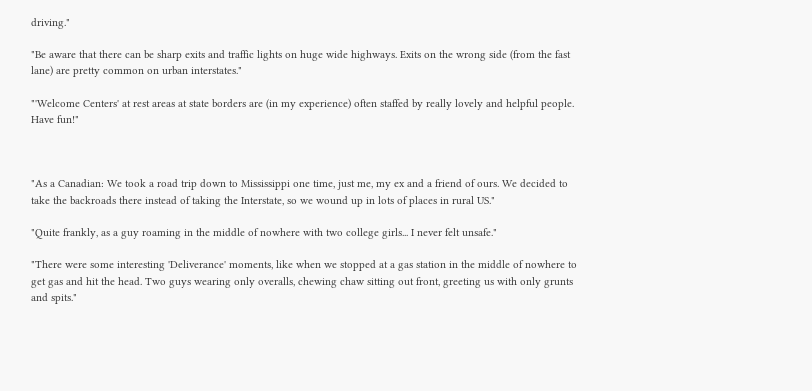driving."

"Be aware that there can be sharp exits and traffic lights on huge wide highways. Exits on the wrong side (from the fast lane) are pretty common on urban interstates."

"'Welcome Centers' at rest areas at state borders are (in my experience) often staffed by really lovely and helpful people. Have fun!"



"As a Canadian: We took a road trip down to Mississippi one time, just me, my ex and a friend of ours. We decided to take the backroads there instead of taking the Interstate, so we wound up in lots of places in rural US."

"Quite frankly, as a guy roaming in the middle of nowhere with two college girls... I never felt unsafe."

"There were some interesting 'Deliverance' moments, like when we stopped at a gas station in the middle of nowhere to get gas and hit the head. Two guys wearing only overalls, chewing chaw sitting out front, greeting us with only grunts and spits."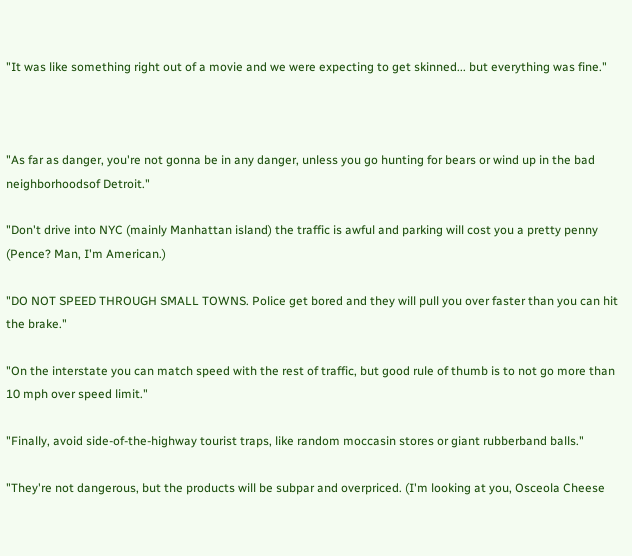"It was like something right out of a movie and we were expecting to get skinned... but everything was fine."



"As far as danger, you're not gonna be in any danger, unless you go hunting for bears or wind up in the bad neighborhoodsof Detroit."

"Don't drive into NYC (mainly Manhattan island) the traffic is awful and parking will cost you a pretty penny (Pence? Man, I'm American.)

"DO NOT SPEED THROUGH SMALL TOWNS. Police get bored and they will pull you over faster than you can hit the brake."

"On the interstate you can match speed with the rest of traffic, but good rule of thumb is to not go more than 10 mph over speed limit."

"Finally, avoid side-of-the-highway tourist traps, like random moccasin stores or giant rubberband balls."

"They're not dangerous, but the products will be subpar and overpriced. (I'm looking at you, Osceola Cheese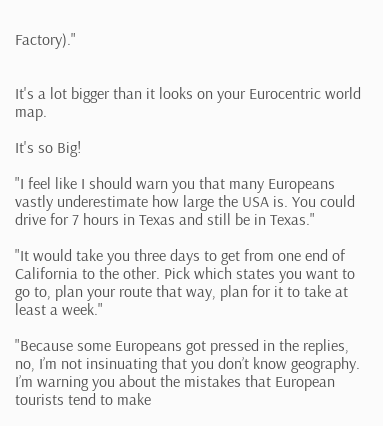Factory)."


It's a lot bigger than it looks on your Eurocentric world map.

It's so Big!

"I feel like I should warn you that many Europeans vastly underestimate how large the USA is. You could drive for 7 hours in Texas and still be in Texas."

"It would take you three days to get from one end of California to the other. Pick which states you want to go to, plan your route that way, plan for it to take at least a week."

"Because some Europeans got pressed in the replies, no, I’m not insinuating that you don’t know geography. I’m warning you about the mistakes that European tourists tend to make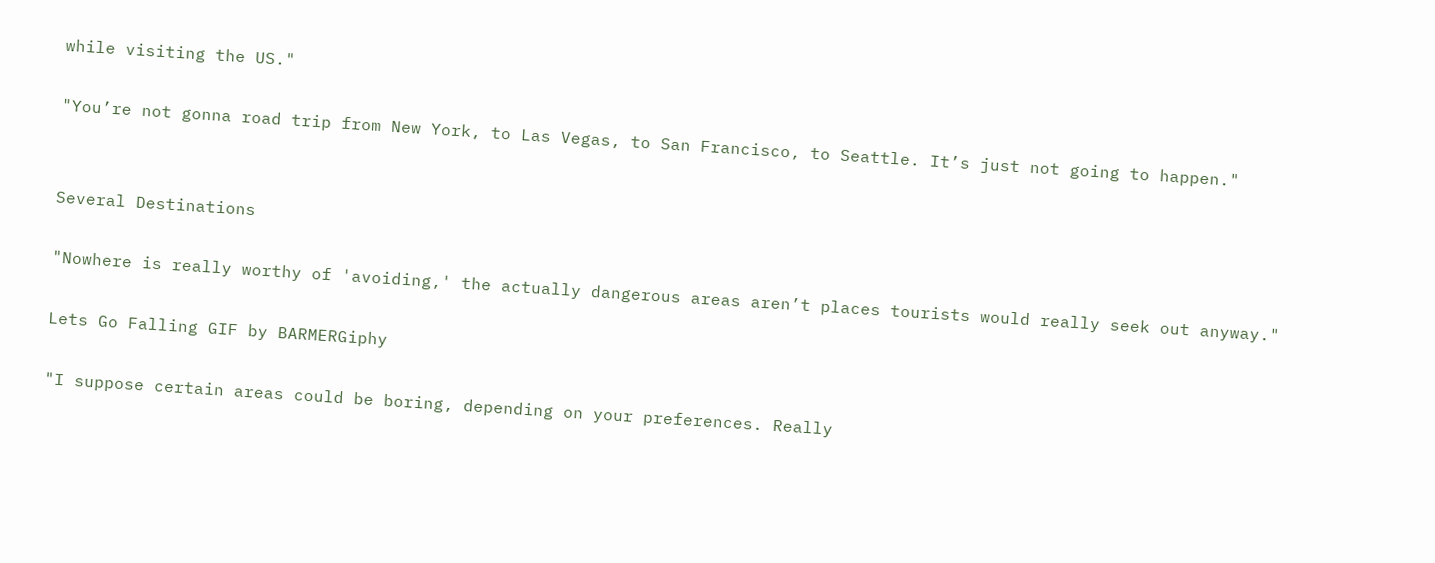while visiting the US."

"You’re not gonna road trip from New York, to Las Vegas, to San Francisco, to Seattle. It’s just not going to happen."


Several Destinations

"Nowhere is really worthy of 'avoiding,' the actually dangerous areas aren’t places tourists would really seek out anyway."

Lets Go Falling GIF by BARMERGiphy

"I suppose certain areas could be boring, depending on your preferences. Really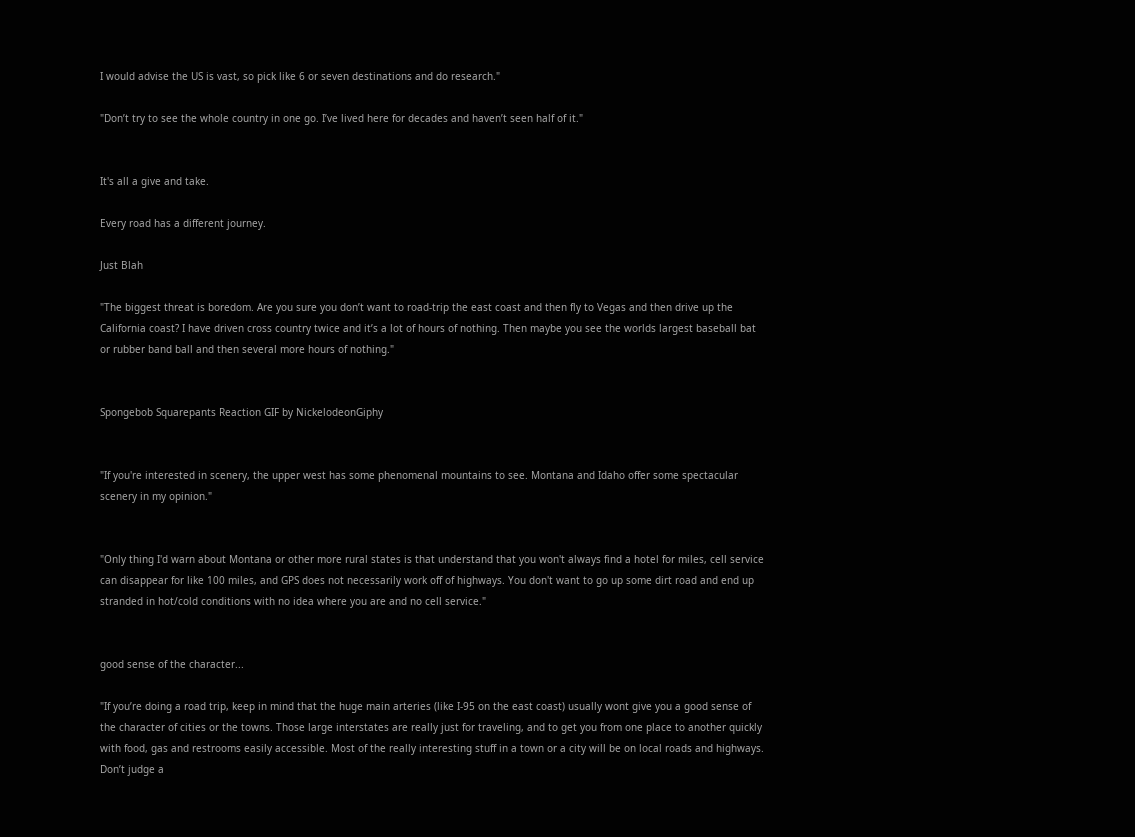I would advise the US is vast, so pick like 6 or seven destinations and do research."

"Don’t try to see the whole country in one go. I’ve lived here for decades and haven’t seen half of it."


It's all a give and take.

Every road has a different journey.

Just Blah

"The biggest threat is boredom. Are you sure you don’t want to road-trip the east coast and then fly to Vegas and then drive up the California coast? I have driven cross country twice and it’s a lot of hours of nothing. Then maybe you see the worlds largest baseball bat or rubber band ball and then several more hours of nothing."


Spongebob Squarepants Reaction GIF by NickelodeonGiphy


"If you're interested in scenery, the upper west has some phenomenal mountains to see. Montana and Idaho offer some spectacular scenery in my opinion."


"Only thing I'd warn about Montana or other more rural states is that understand that you won't always find a hotel for miles, cell service can disappear for like 100 miles, and GPS does not necessarily work off of highways. You don't want to go up some dirt road and end up stranded in hot/cold conditions with no idea where you are and no cell service."


good sense of the character...

"If you’re doing a road trip, keep in mind that the huge main arteries (like I-95 on the east coast) usually wont give you a good sense of the character of cities or the towns. Those large interstates are really just for traveling, and to get you from one place to another quickly with food, gas and restrooms easily accessible. Most of the really interesting stuff in a town or a city will be on local roads and highways. Don’t judge a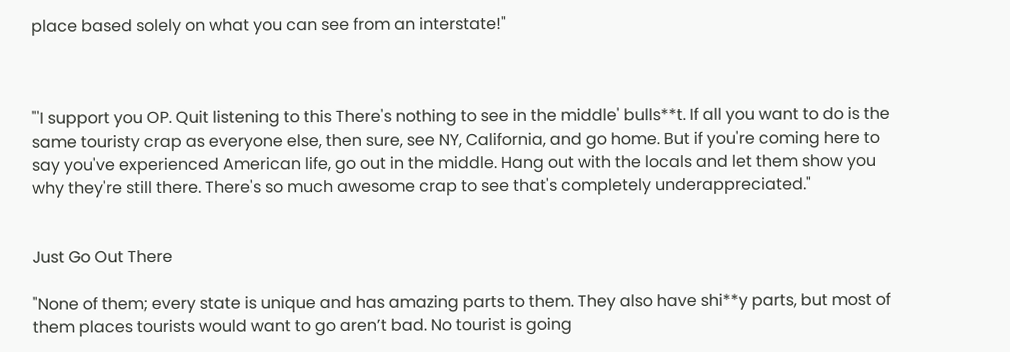place based solely on what you can see from an interstate!"



"'I support you OP. Quit listening to this There's nothing to see in the middle' bulls**t. If all you want to do is the same touristy crap as everyone else, then sure, see NY, California, and go home. But if you're coming here to say you've experienced American life, go out in the middle. Hang out with the locals and let them show you why they're still there. There's so much awesome crap to see that's completely underappreciated."


Just Go Out There

"None of them; every state is unique and has amazing parts to them. They also have shi**y parts, but most of them places tourists would want to go aren’t bad. No tourist is going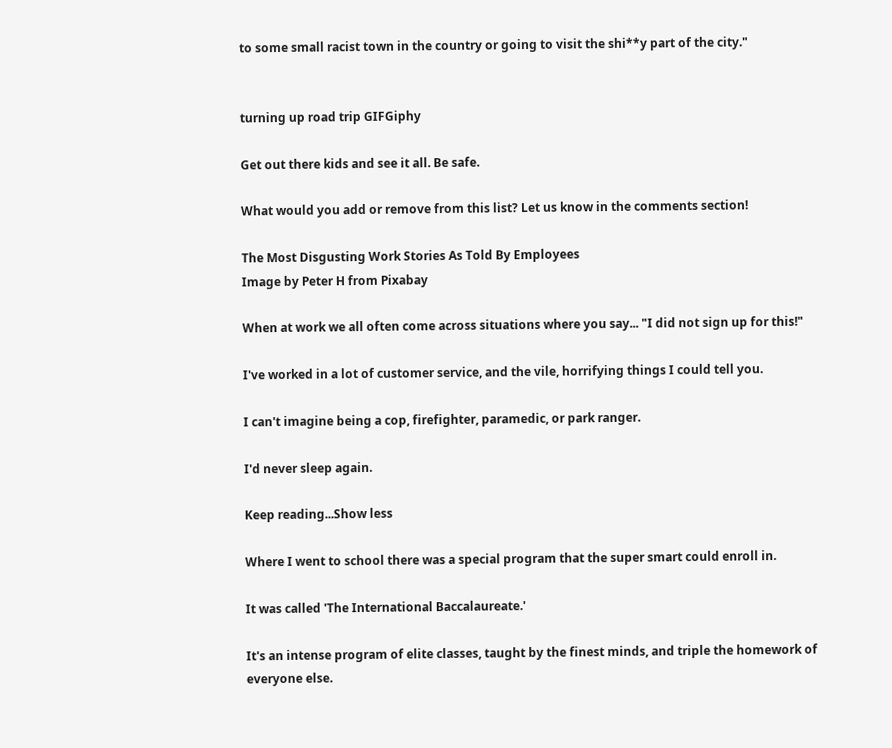to some small racist town in the country or going to visit the shi**y part of the city."


turning up road trip GIFGiphy

Get out there kids and see it all. Be safe.

What would you add or remove from this list? Let us know in the comments section!

The Most Disgusting Work Stories As Told By Employees
Image by Peter H from Pixabay

When at work we all often come across situations where you say... "I did not sign up for this!"

I've worked in a lot of customer service, and the vile, horrifying things I could tell you.

I can't imagine being a cop, firefighter, paramedic, or park ranger.

I'd never sleep again.

Keep reading...Show less

Where I went to school there was a special program that the super smart could enroll in.

It was called 'The International Baccalaureate.'

It's an intense program of elite classes, taught by the finest minds, and triple the homework of everyone else.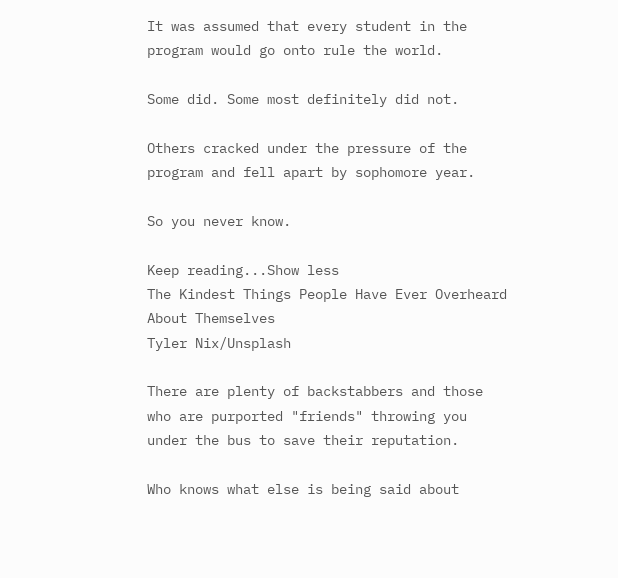It was assumed that every student in the program would go onto rule the world.

Some did. Some most definitely did not.

Others cracked under the pressure of the program and fell apart by sophomore year.

So you never know.

Keep reading...Show less
The Kindest Things People Have Ever Overheard About Themselves
Tyler Nix/Unsplash

There are plenty of backstabbers and those who are purported "friends" throwing you under the bus to save their reputation.

Who knows what else is being said about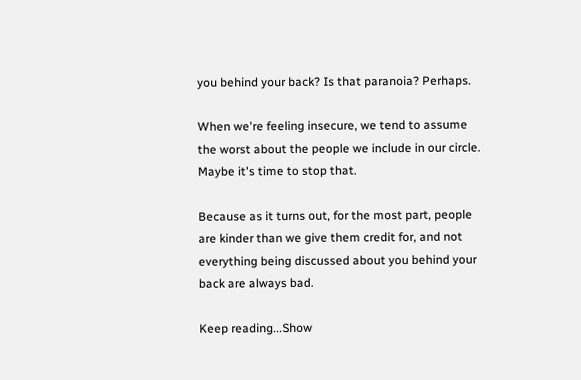you behind your back? Is that paranoia? Perhaps.

When we're feeling insecure, we tend to assume the worst about the people we include in our circle. Maybe it's time to stop that.

Because as it turns out, for the most part, people are kinder than we give them credit for, and not everything being discussed about you behind your back are always bad.

Keep reading...Show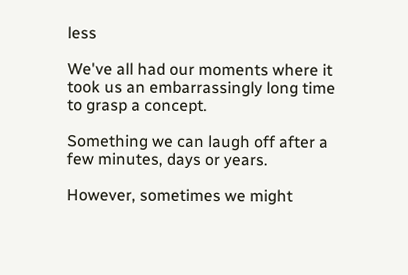less

We've all had our moments where it took us an embarrassingly long time to grasp a concept.

Something we can laugh off after a few minutes, days or years.

However, sometimes we might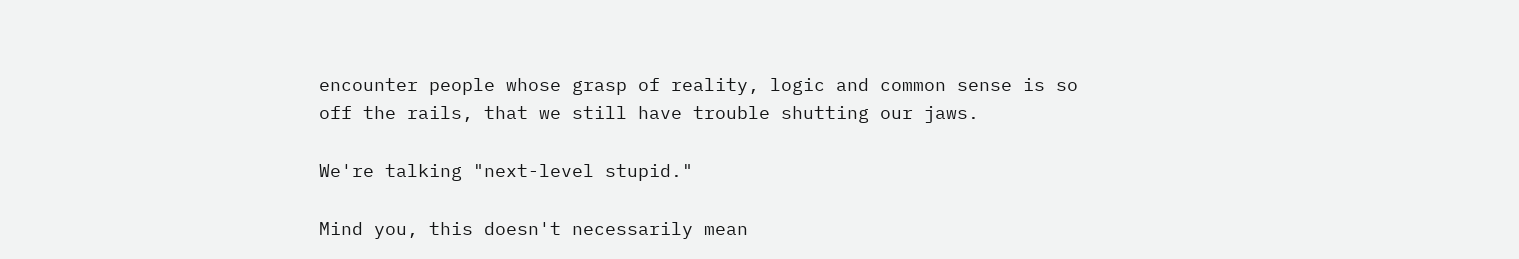encounter people whose grasp of reality, logic and common sense is so off the rails, that we still have trouble shutting our jaws.

We're talking "next-level stupid."

Mind you, this doesn't necessarily mean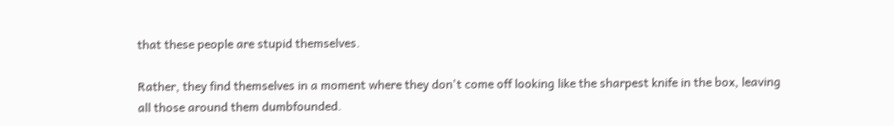that these people are stupid themselves.

Rather, they find themselves in a moment where they don't come off looking like the sharpest knife in the box, leaving all those around them dumbfounded.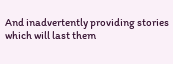And inadvertently providing stories which will last them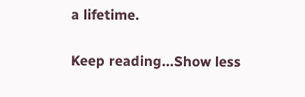a lifetime.

Keep reading...Show less